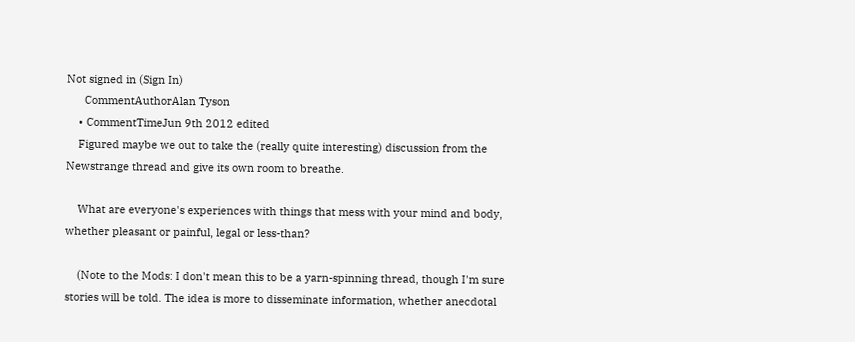Not signed in (Sign In)
      CommentAuthorAlan Tyson
    • CommentTimeJun 9th 2012 edited
    Figured maybe we out to take the (really quite interesting) discussion from the Newstrange thread and give its own room to breathe.

    What are everyone's experiences with things that mess with your mind and body, whether pleasant or painful, legal or less-than?

    (Note to the Mods: I don't mean this to be a yarn-spinning thread, though I'm sure stories will be told. The idea is more to disseminate information, whether anecdotal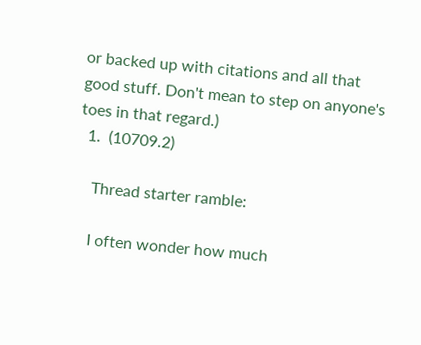or backed up with citations and all that good stuff. Don't mean to step on anyone's toes in that regard.)
  1.  (10709.2)

    Thread starter ramble:

    I often wonder how much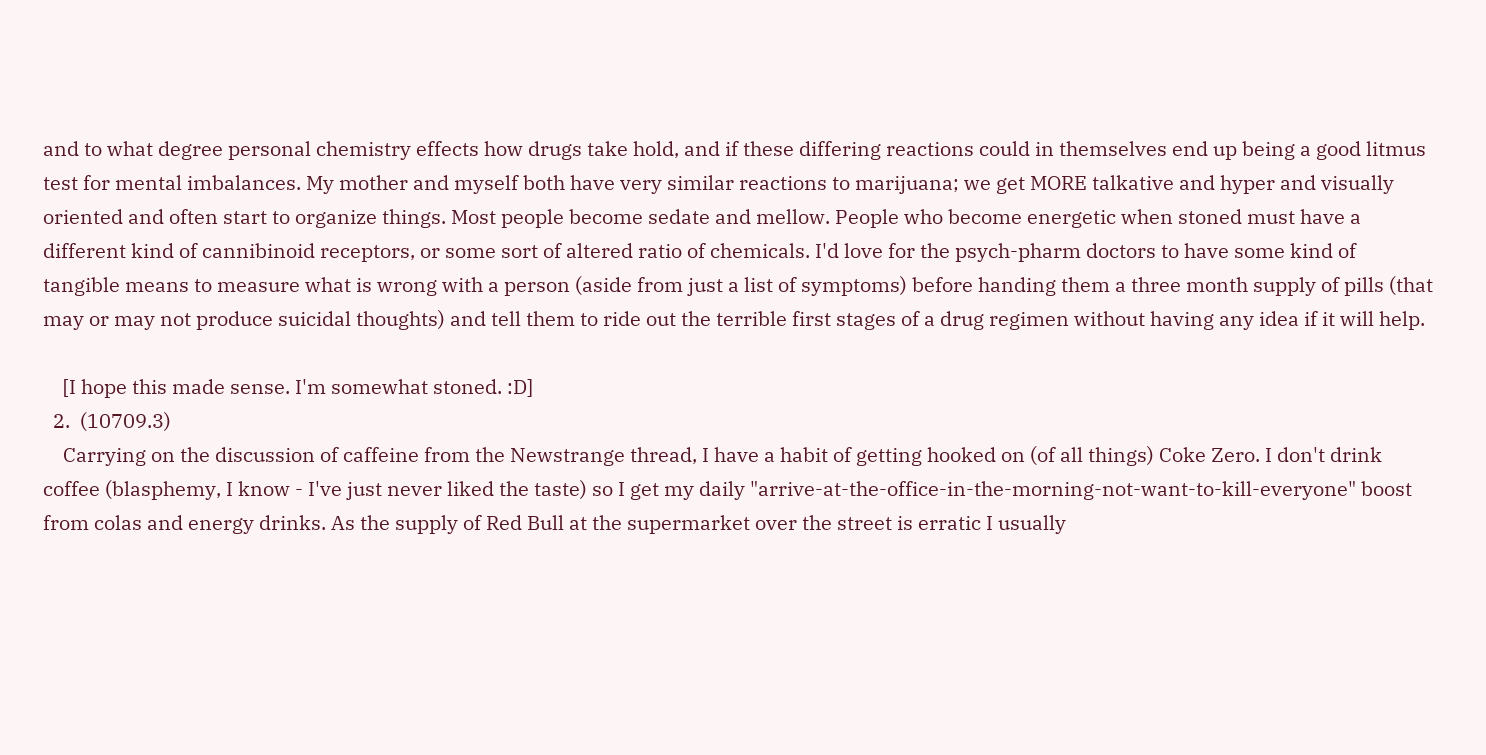and to what degree personal chemistry effects how drugs take hold, and if these differing reactions could in themselves end up being a good litmus test for mental imbalances. My mother and myself both have very similar reactions to marijuana; we get MORE talkative and hyper and visually oriented and often start to organize things. Most people become sedate and mellow. People who become energetic when stoned must have a different kind of cannibinoid receptors, or some sort of altered ratio of chemicals. I'd love for the psych-pharm doctors to have some kind of tangible means to measure what is wrong with a person (aside from just a list of symptoms) before handing them a three month supply of pills (that may or may not produce suicidal thoughts) and tell them to ride out the terrible first stages of a drug regimen without having any idea if it will help.

    [I hope this made sense. I'm somewhat stoned. :D]
  2.  (10709.3)
    Carrying on the discussion of caffeine from the Newstrange thread, I have a habit of getting hooked on (of all things) Coke Zero. I don't drink coffee (blasphemy, I know - I've just never liked the taste) so I get my daily "arrive-at-the-office-in-the-morning-not-want-to-kill-everyone" boost from colas and energy drinks. As the supply of Red Bull at the supermarket over the street is erratic I usually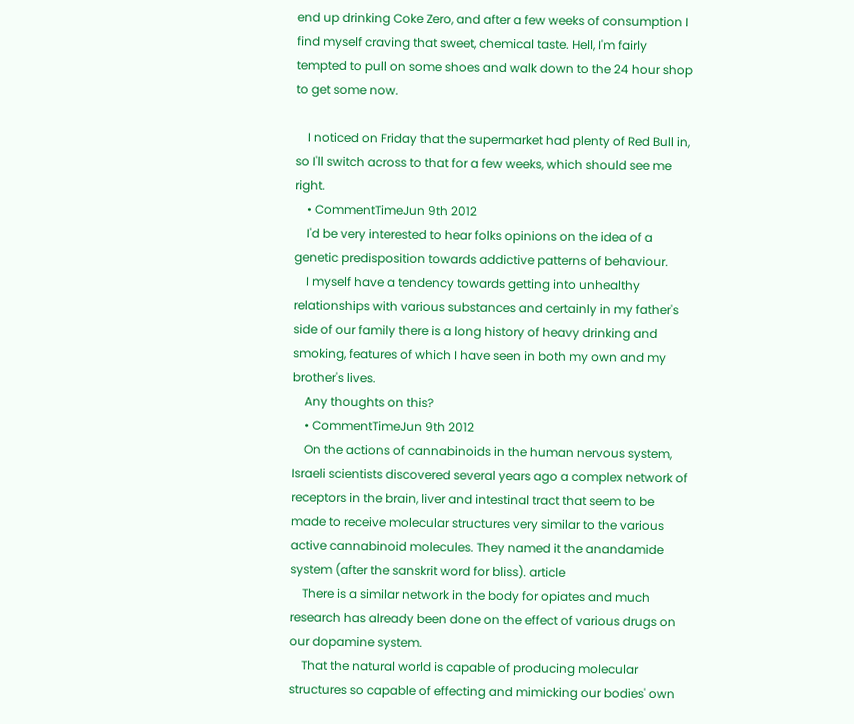end up drinking Coke Zero, and after a few weeks of consumption I find myself craving that sweet, chemical taste. Hell, I'm fairly tempted to pull on some shoes and walk down to the 24 hour shop to get some now.

    I noticed on Friday that the supermarket had plenty of Red Bull in, so I'll switch across to that for a few weeks, which should see me right.
    • CommentTimeJun 9th 2012
    I'd be very interested to hear folks opinions on the idea of a genetic predisposition towards addictive patterns of behaviour.
    I myself have a tendency towards getting into unhealthy relationships with various substances and certainly in my father's side of our family there is a long history of heavy drinking and smoking, features of which I have seen in both my own and my brother's lives.
    Any thoughts on this?
    • CommentTimeJun 9th 2012
    On the actions of cannabinoids in the human nervous system, Israeli scientists discovered several years ago a complex network of receptors in the brain, liver and intestinal tract that seem to be made to receive molecular structures very similar to the various active cannabinoid molecules. They named it the anandamide system (after the sanskrit word for bliss). article
    There is a similar network in the body for opiates and much research has already been done on the effect of various drugs on our dopamine system.
    That the natural world is capable of producing molecular structures so capable of effecting and mimicking our bodies' own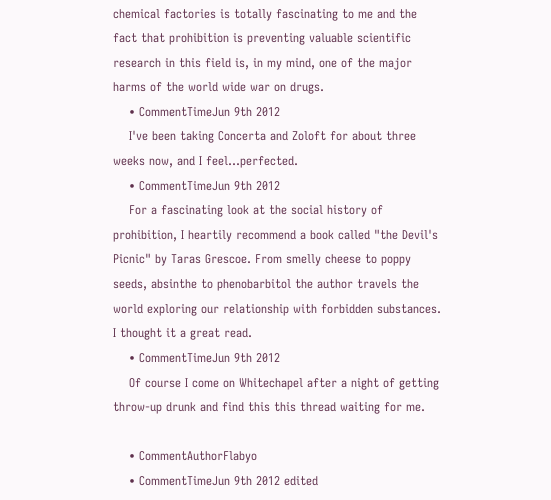chemical factories is totally fascinating to me and the fact that prohibition is preventing valuable scientific research in this field is, in my mind, one of the major harms of the world wide war on drugs.
    • CommentTimeJun 9th 2012
    I've been taking Concerta and Zoloft for about three weeks now, and I feel...perfected.
    • CommentTimeJun 9th 2012
    For a fascinating look at the social history of prohibition, I heartily recommend a book called "the Devil's Picnic" by Taras Grescoe. From smelly cheese to poppy seeds, absinthe to phenobarbitol the author travels the world exploring our relationship with forbidden substances. I thought it a great read.
    • CommentTimeJun 9th 2012
    Of course I come on Whitechapel after a night of getting throw-up drunk and find this this thread waiting for me.

    • CommentAuthorFlabyo
    • CommentTimeJun 9th 2012 edited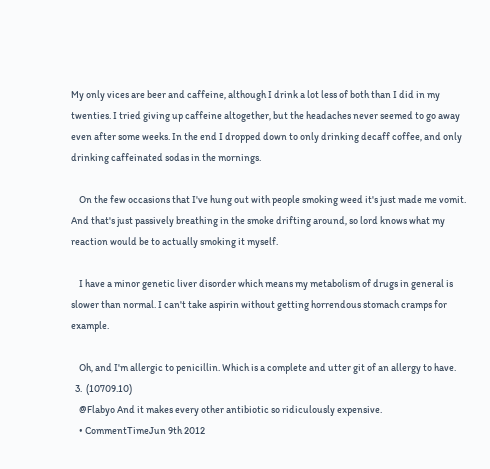My only vices are beer and caffeine, although I drink a lot less of both than I did in my twenties. I tried giving up caffeine altogether, but the headaches never seemed to go away even after some weeks. In the end I dropped down to only drinking decaff coffee, and only drinking caffeinated sodas in the mornings.

    On the few occasions that I've hung out with people smoking weed it's just made me vomit. And that's just passively breathing in the smoke drifting around, so lord knows what my reaction would be to actually smoking it myself.

    I have a minor genetic liver disorder which means my metabolism of drugs in general is slower than normal. I can't take aspirin without getting horrendous stomach cramps for example.

    Oh, and I'm allergic to penicillin. Which is a complete and utter git of an allergy to have.
  3.  (10709.10)
    @Flabyo And it makes every other antibiotic so ridiculously expensive.
    • CommentTimeJun 9th 2012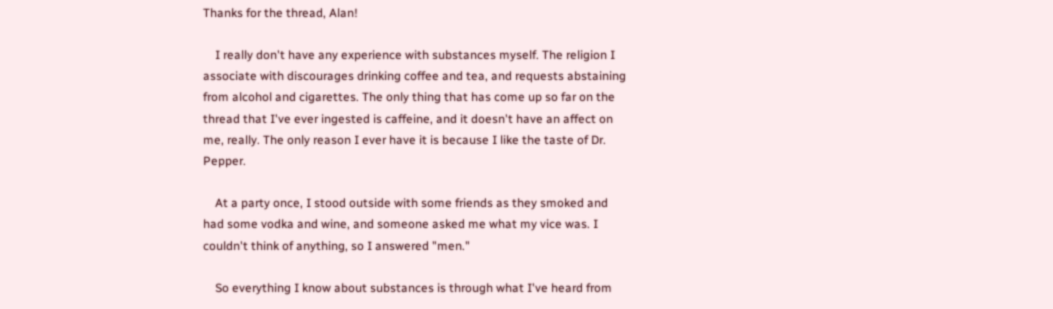Thanks for the thread, Alan!

    I really don't have any experience with substances myself. The religion I associate with discourages drinking coffee and tea, and requests abstaining from alcohol and cigarettes. The only thing that has come up so far on the thread that I've ever ingested is caffeine, and it doesn't have an affect on me, really. The only reason I ever have it is because I like the taste of Dr. Pepper.

    At a party once, I stood outside with some friends as they smoked and had some vodka and wine, and someone asked me what my vice was. I couldn't think of anything, so I answered "men."

    So everything I know about substances is through what I've heard from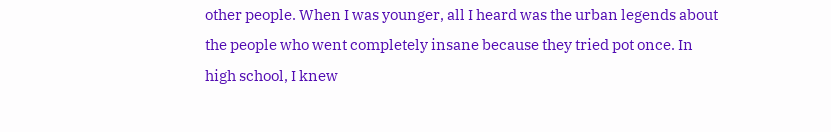other people. When I was younger, all I heard was the urban legends about the people who went completely insane because they tried pot once. In high school, I knew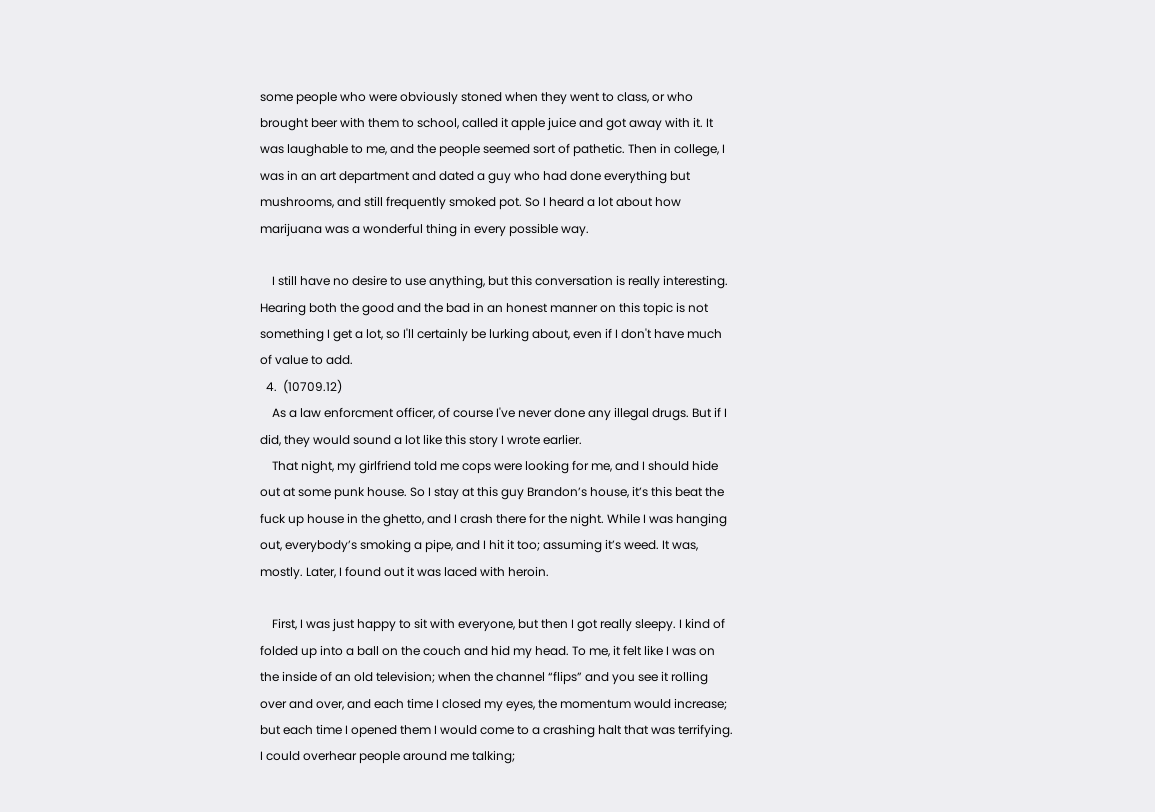some people who were obviously stoned when they went to class, or who brought beer with them to school, called it apple juice and got away with it. It was laughable to me, and the people seemed sort of pathetic. Then in college, I was in an art department and dated a guy who had done everything but mushrooms, and still frequently smoked pot. So I heard a lot about how marijuana was a wonderful thing in every possible way.

    I still have no desire to use anything, but this conversation is really interesting. Hearing both the good and the bad in an honest manner on this topic is not something I get a lot, so I'll certainly be lurking about, even if I don't have much of value to add.
  4.  (10709.12)
    As a law enforcment officer, of course I've never done any illegal drugs. But if I did, they would sound a lot like this story I wrote earlier.
    That night, my girlfriend told me cops were looking for me, and I should hide out at some punk house. So I stay at this guy Brandon’s house, it’s this beat the fuck up house in the ghetto, and I crash there for the night. While I was hanging out, everybody’s smoking a pipe, and I hit it too; assuming it’s weed. It was, mostly. Later, I found out it was laced with heroin.

    First, I was just happy to sit with everyone, but then I got really sleepy. I kind of folded up into a ball on the couch and hid my head. To me, it felt like I was on the inside of an old television; when the channel “flips” and you see it rolling over and over, and each time I closed my eyes, the momentum would increase; but each time I opened them I would come to a crashing halt that was terrifying. I could overhear people around me talking;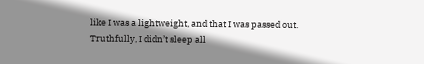like I was a lightweight, and that I was passed out. Truthfully, I didn’t sleep all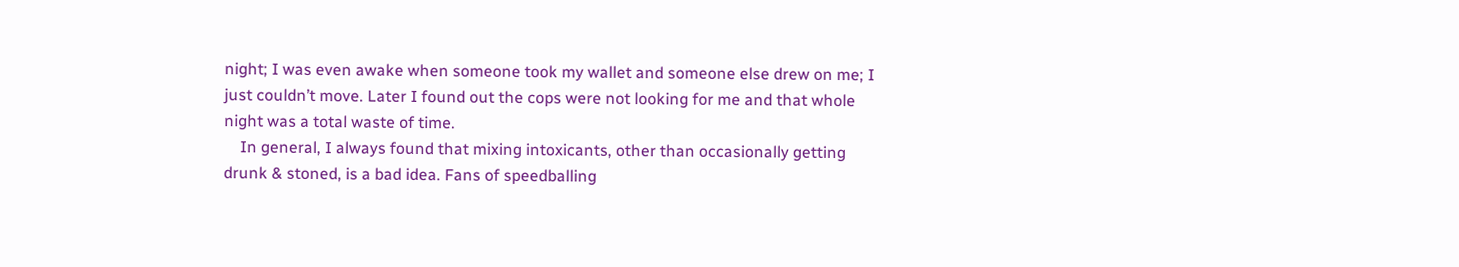night; I was even awake when someone took my wallet and someone else drew on me; I just couldn’t move. Later I found out the cops were not looking for me and that whole night was a total waste of time.
    In general, I always found that mixing intoxicants, other than occasionally getting drunk & stoned, is a bad idea. Fans of speedballing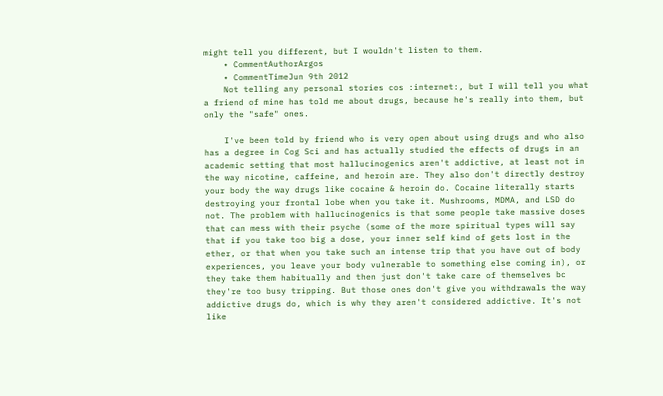might tell you different, but I wouldn't listen to them.
    • CommentAuthorArgos
    • CommentTimeJun 9th 2012
    Not telling any personal stories cos :internet:, but I will tell you what a friend of mine has told me about drugs, because he's really into them, but only the "safe" ones.

    I've been told by friend who is very open about using drugs and who also has a degree in Cog Sci and has actually studied the effects of drugs in an academic setting that most hallucinogenics aren't addictive, at least not in the way nicotine, caffeine, and heroin are. They also don't directly destroy your body the way drugs like cocaine & heroin do. Cocaine literally starts destroying your frontal lobe when you take it. Mushrooms, MDMA, and LSD do not. The problem with hallucinogenics is that some people take massive doses that can mess with their psyche (some of the more spiritual types will say that if you take too big a dose, your inner self kind of gets lost in the ether, or that when you take such an intense trip that you have out of body experiences, you leave your body vulnerable to something else coming in), or they take them habitually and then just don't take care of themselves bc they're too busy tripping. But those ones don't give you withdrawals the way addictive drugs do, which is why they aren't considered addictive. It's not like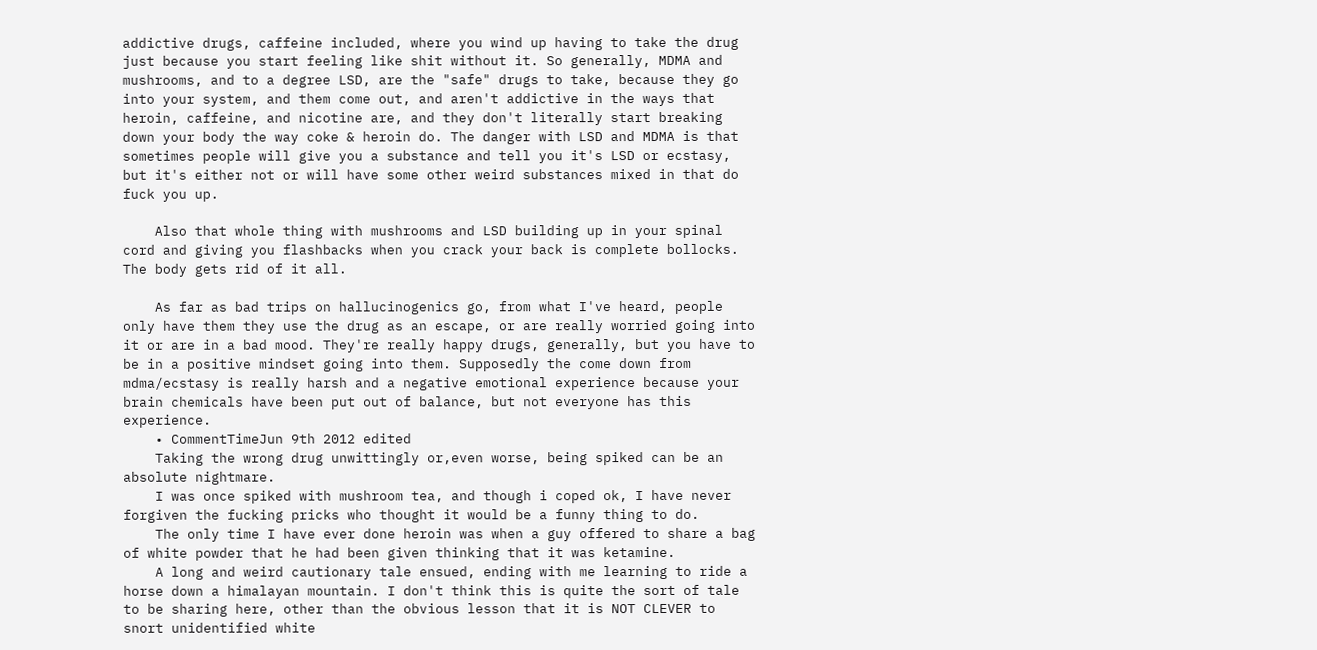addictive drugs, caffeine included, where you wind up having to take the drug just because you start feeling like shit without it. So generally, MDMA and mushrooms, and to a degree LSD, are the "safe" drugs to take, because they go into your system, and them come out, and aren't addictive in the ways that heroin, caffeine, and nicotine are, and they don't literally start breaking down your body the way coke & heroin do. The danger with LSD and MDMA is that sometimes people will give you a substance and tell you it's LSD or ecstasy, but it's either not or will have some other weird substances mixed in that do fuck you up.

    Also that whole thing with mushrooms and LSD building up in your spinal cord and giving you flashbacks when you crack your back is complete bollocks. The body gets rid of it all.

    As far as bad trips on hallucinogenics go, from what I've heard, people only have them they use the drug as an escape, or are really worried going into it or are in a bad mood. They're really happy drugs, generally, but you have to be in a positive mindset going into them. Supposedly the come down from mdma/ecstasy is really harsh and a negative emotional experience because your brain chemicals have been put out of balance, but not everyone has this experience.
    • CommentTimeJun 9th 2012 edited
    Taking the wrong drug unwittingly or,even worse, being spiked can be an absolute nightmare.
    I was once spiked with mushroom tea, and though i coped ok, I have never forgiven the fucking pricks who thought it would be a funny thing to do.
    The only time I have ever done heroin was when a guy offered to share a bag of white powder that he had been given thinking that it was ketamine.
    A long and weird cautionary tale ensued, ending with me learning to ride a horse down a himalayan mountain. I don't think this is quite the sort of tale to be sharing here, other than the obvious lesson that it is NOT CLEVER to snort unidentified white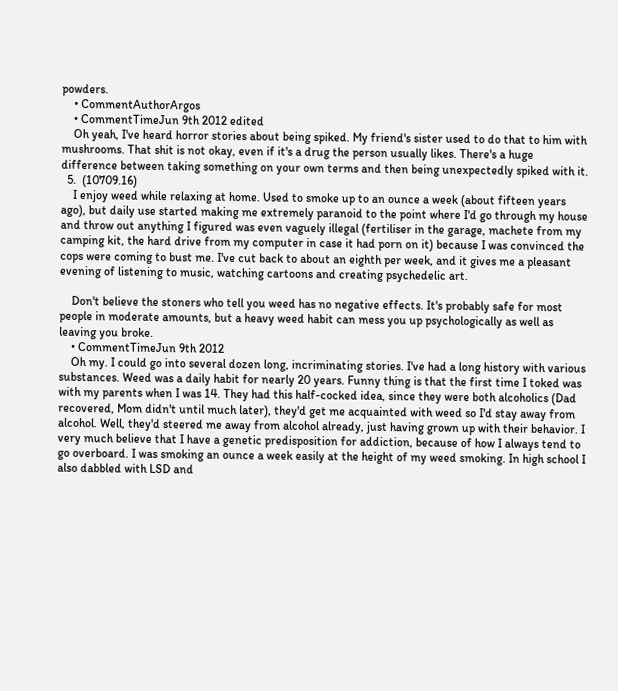powders.
    • CommentAuthorArgos
    • CommentTimeJun 9th 2012 edited
    Oh yeah, I've heard horror stories about being spiked. My friend's sister used to do that to him with mushrooms. That shit is not okay, even if it's a drug the person usually likes. There's a huge difference between taking something on your own terms and then being unexpectedly spiked with it.
  5.  (10709.16)
    I enjoy weed while relaxing at home. Used to smoke up to an ounce a week (about fifteen years ago), but daily use started making me extremely paranoid to the point where I'd go through my house and throw out anything I figured was even vaguely illegal (fertiliser in the garage, machete from my camping kit, the hard drive from my computer in case it had porn on it) because I was convinced the cops were coming to bust me. I've cut back to about an eighth per week, and it gives me a pleasant evening of listening to music, watching cartoons and creating psychedelic art.

    Don't believe the stoners who tell you weed has no negative effects. It's probably safe for most people in moderate amounts, but a heavy weed habit can mess you up psychologically as well as leaving you broke.
    • CommentTimeJun 9th 2012
    Oh my. I could go into several dozen long, incriminating stories. I've had a long history with various substances. Weed was a daily habit for nearly 20 years. Funny thing is that the first time I toked was with my parents when I was 14. They had this half-cocked idea, since they were both alcoholics (Dad recovered, Mom didn't until much later), they'd get me acquainted with weed so I'd stay away from alcohol. Well, they'd steered me away from alcohol already, just having grown up with their behavior. I very much believe that I have a genetic predisposition for addiction, because of how I always tend to go overboard. I was smoking an ounce a week easily at the height of my weed smoking. In high school I also dabbled with LSD and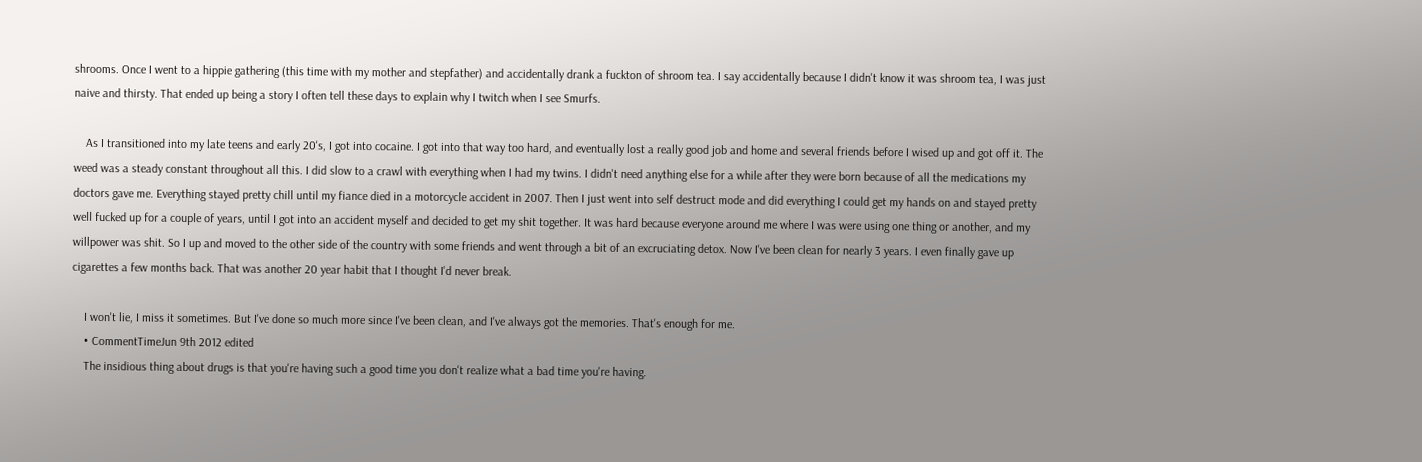shrooms. Once I went to a hippie gathering (this time with my mother and stepfather) and accidentally drank a fuckton of shroom tea. I say accidentally because I didn't know it was shroom tea, I was just naive and thirsty. That ended up being a story I often tell these days to explain why I twitch when I see Smurfs.

    As I transitioned into my late teens and early 20's, I got into cocaine. I got into that way too hard, and eventually lost a really good job and home and several friends before I wised up and got off it. The weed was a steady constant throughout all this. I did slow to a crawl with everything when I had my twins. I didn't need anything else for a while after they were born because of all the medications my doctors gave me. Everything stayed pretty chill until my fiance died in a motorcycle accident in 2007. Then I just went into self destruct mode and did everything I could get my hands on and stayed pretty well fucked up for a couple of years, until I got into an accident myself and decided to get my shit together. It was hard because everyone around me where I was were using one thing or another, and my willpower was shit. So I up and moved to the other side of the country with some friends and went through a bit of an excruciating detox. Now I've been clean for nearly 3 years. I even finally gave up cigarettes a few months back. That was another 20 year habit that I thought I'd never break.

    I won't lie, I miss it sometimes. But I've done so much more since I've been clean, and I've always got the memories. That's enough for me.
    • CommentTimeJun 9th 2012 edited
    The insidious thing about drugs is that you're having such a good time you don't realize what a bad time you're having.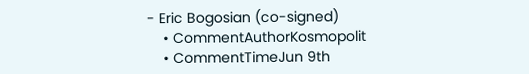- Eric Bogosian (co-signed)
    • CommentAuthorKosmopolit
    • CommentTimeJun 9th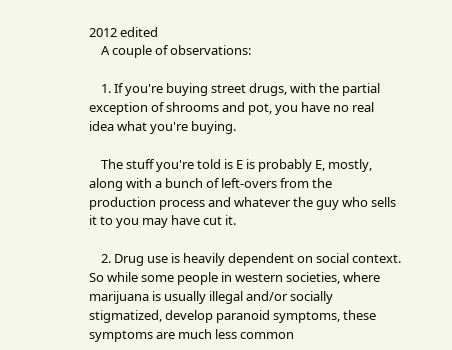2012 edited
    A couple of observations:

    1. If you're buying street drugs, with the partial exception of shrooms and pot, you have no real idea what you're buying.

    The stuff you're told is E is probably E, mostly, along with a bunch of left-overs from the production process and whatever the guy who sells it to you may have cut it.

    2. Drug use is heavily dependent on social context. So while some people in western societies, where marijuana is usually illegal and/or socially stigmatized, develop paranoid symptoms, these symptoms are much less common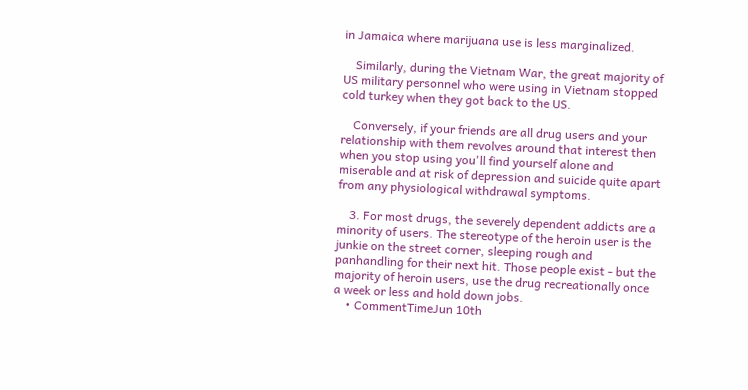in Jamaica where marijuana use is less marginalized.

    Similarly, during the Vietnam War, the great majority of US military personnel who were using in Vietnam stopped cold turkey when they got back to the US.

    Conversely, if your friends are all drug users and your relationship with them revolves around that interest then when you stop using you'll find yourself alone and miserable and at risk of depression and suicide quite apart from any physiological withdrawal symptoms.

    3. For most drugs, the severely dependent addicts are a minority of users. The stereotype of the heroin user is the junkie on the street corner, sleeping rough and panhandling for their next hit. Those people exist - but the majority of heroin users, use the drug recreationally once a week or less and hold down jobs.
    • CommentTimeJun 10th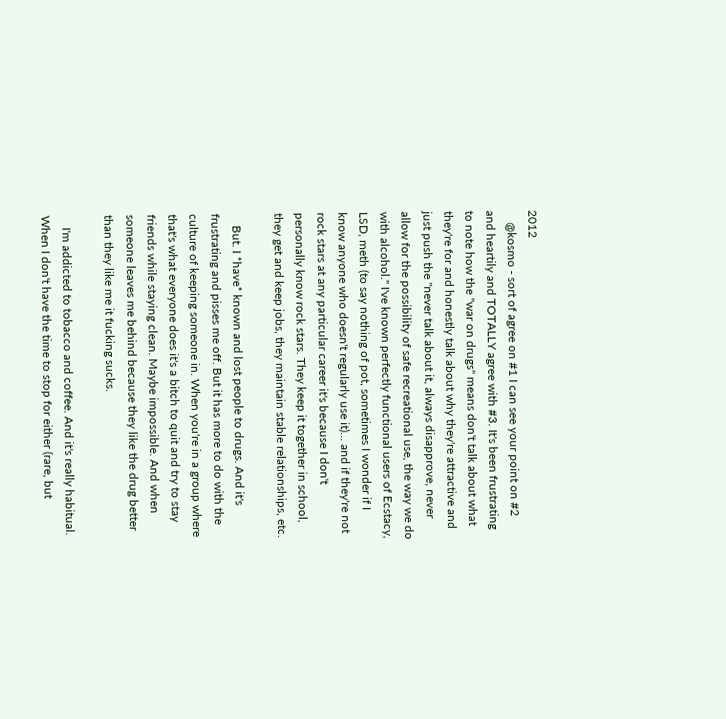2012
    @kosmo - sort of agree on #1 I can see your point on #2 and heartily and TOTALLY agree with #3. It's been frustrating to note how the "war on drugs" means don't talk about what they're for and honestly talk about why they're attractive and just push the "never talk about it, always disapprove, never allow for the possibility of safe recreational use, the way we do with alcohol." I've known perfectly functional users of Ecstacy, LSD, meth (to say nothing of pot, sometimes I wonder if I know anyone who doesn't regularly use it)... and if they're not rock stars at any particular career it's because I don't personally know rock stars. They keep it together in school, they get and keep jobs, they maintain stable relationships, etc.

    But. I *have* known and lost people to drugs. And it's frustrating and pisses me off. But it has more to do with the culture of keeping someone in. When you're in a group where that's what everyone does it's a bitch to quit and try to stay friends while staying clean. Maybe impossible. And when someone leaves me behind because they like the drug better than they like me it fucking sucks.

    I'm addicted to tobacco and coffee. And it's really habitual. When I don't have the time to stop for either (rare, but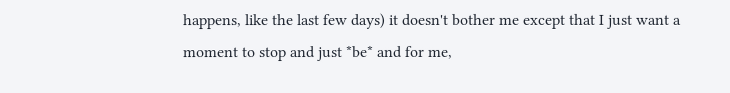happens, like the last few days) it doesn't bother me except that I just want a moment to stop and just *be* and for me,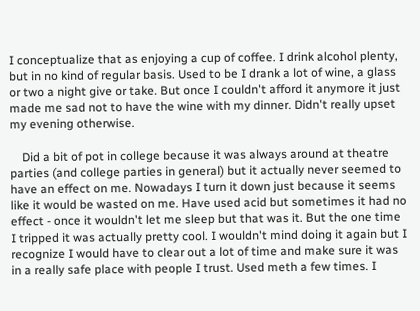I conceptualize that as enjoying a cup of coffee. I drink alcohol plenty, but in no kind of regular basis. Used to be I drank a lot of wine, a glass or two a night give or take. But once I couldn't afford it anymore it just made me sad not to have the wine with my dinner. Didn't really upset my evening otherwise.

    Did a bit of pot in college because it was always around at theatre parties (and college parties in general) but it actually never seemed to have an effect on me. Nowadays I turn it down just because it seems like it would be wasted on me. Have used acid but sometimes it had no effect - once it wouldn't let me sleep but that was it. But the one time I tripped it was actually pretty cool. I wouldn't mind doing it again but I recognize I would have to clear out a lot of time and make sure it was in a really safe place with people I trust. Used meth a few times. I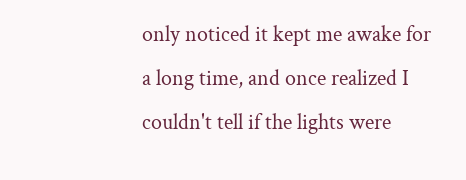only noticed it kept me awake for a long time, and once realized I couldn't tell if the lights were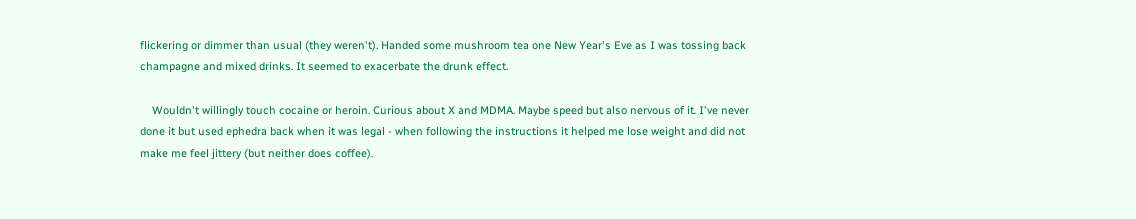flickering or dimmer than usual (they weren't). Handed some mushroom tea one New Year's Eve as I was tossing back champagne and mixed drinks. It seemed to exacerbate the drunk effect.

    Wouldn't willingly touch cocaine or heroin. Curious about X and MDMA. Maybe speed but also nervous of it. I've never done it but used ephedra back when it was legal - when following the instructions it helped me lose weight and did not make me feel jittery (but neither does coffee).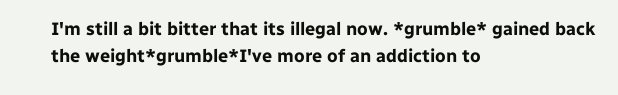I'm still a bit bitter that its illegal now. *grumble* gained back the weight*grumble*I've more of an addiction to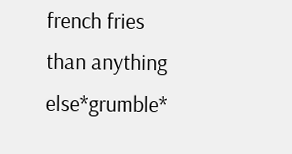french fries than anything else*grumble*